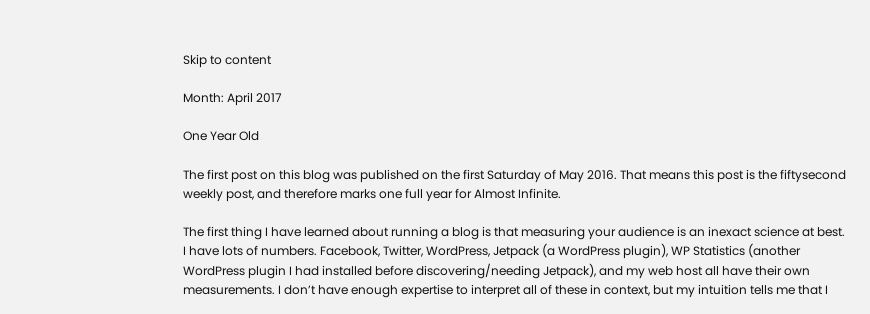Skip to content

Month: April 2017

One Year Old

The first post on this blog was published on the first Saturday of May 2016. That means this post is the fiftysecond weekly post, and therefore marks one full year for Almost Infinite.

The first thing I have learned about running a blog is that measuring your audience is an inexact science at best. I have lots of numbers. Facebook, Twitter, WordPress, Jetpack (a WordPress plugin), WP Statistics (another WordPress plugin I had installed before discovering/needing Jetpack), and my web host all have their own measurements. I don’t have enough expertise to interpret all of these in context, but my intuition tells me that I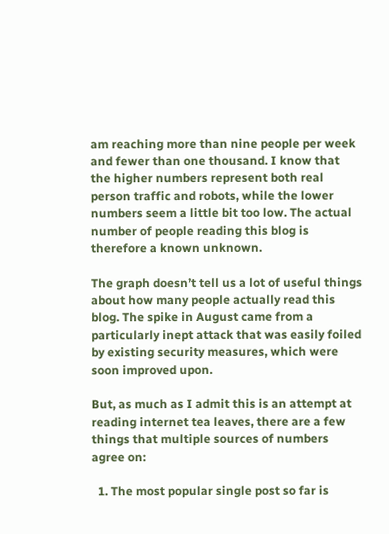am reaching more than nine people per week and fewer than one thousand. I know that the higher numbers represent both real person traffic and robots, while the lower numbers seem a little bit too low. The actual number of people reading this blog is therefore a known unknown.

The graph doesn’t tell us a lot of useful things about how many people actually read this blog. The spike in August came from a particularly inept attack that was easily foiled by existing security measures, which were soon improved upon.

But, as much as I admit this is an attempt at reading internet tea leaves, there are a few things that multiple sources of numbers agree on:

  1. The most popular single post so far is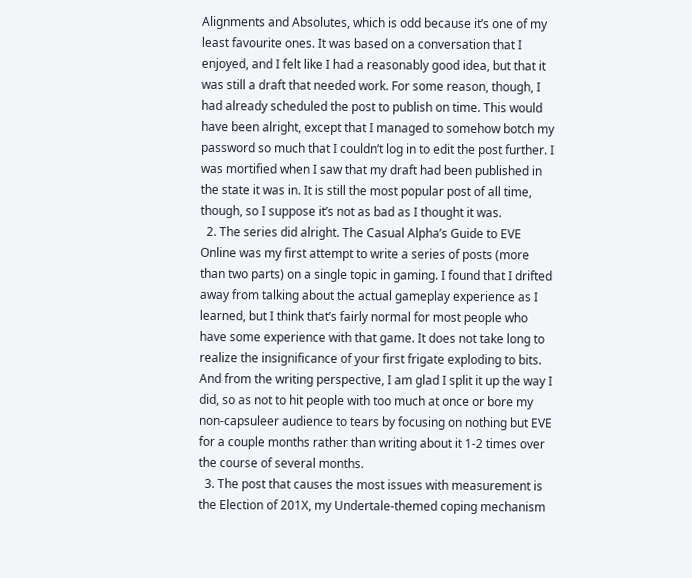Alignments and Absolutes, which is odd because it’s one of my least favourite ones. It was based on a conversation that I enjoyed, and I felt like I had a reasonably good idea, but that it was still a draft that needed work. For some reason, though, I had already scheduled the post to publish on time. This would have been alright, except that I managed to somehow botch my password so much that I couldn’t log in to edit the post further. I was mortified when I saw that my draft had been published in the state it was in. It is still the most popular post of all time, though, so I suppose it’s not as bad as I thought it was.
  2. The series did alright. The Casual Alpha’s Guide to EVE Online was my first attempt to write a series of posts (more than two parts) on a single topic in gaming. I found that I drifted away from talking about the actual gameplay experience as I learned, but I think that’s fairly normal for most people who have some experience with that game. It does not take long to realize the insignificance of your first frigate exploding to bits. And from the writing perspective, I am glad I split it up the way I did, so as not to hit people with too much at once or bore my non-capsuleer audience to tears by focusing on nothing but EVE for a couple months rather than writing about it 1-2 times over the course of several months.
  3. The post that causes the most issues with measurement is the Election of 201X, my Undertale-themed coping mechanism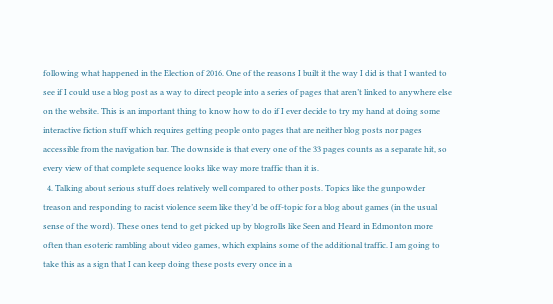following what happened in the Election of 2016. One of the reasons I built it the way I did is that I wanted to see if I could use a blog post as a way to direct people into a series of pages that aren’t linked to anywhere else on the website. This is an important thing to know how to do if I ever decide to try my hand at doing some interactive fiction stuff which requires getting people onto pages that are neither blog posts nor pages accessible from the navigation bar. The downside is that every one of the 33 pages counts as a separate hit, so every view of that complete sequence looks like way more traffic than it is.
  4. Talking about serious stuff does relatively well compared to other posts. Topics like the gunpowder treason and responding to racist violence seem like they’d be off-topic for a blog about games (in the usual sense of the word). These ones tend to get picked up by blogrolls like Seen and Heard in Edmonton more often than esoteric rambling about video games, which explains some of the additional traffic. I am going to take this as a sign that I can keep doing these posts every once in a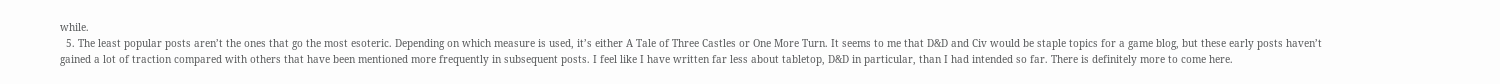while.
  5. The least popular posts aren’t the ones that go the most esoteric. Depending on which measure is used, it’s either A Tale of Three Castles or One More Turn. It seems to me that D&D and Civ would be staple topics for a game blog, but these early posts haven’t gained a lot of traction compared with others that have been mentioned more frequently in subsequent posts. I feel like I have written far less about tabletop, D&D in particular, than I had intended so far. There is definitely more to come here.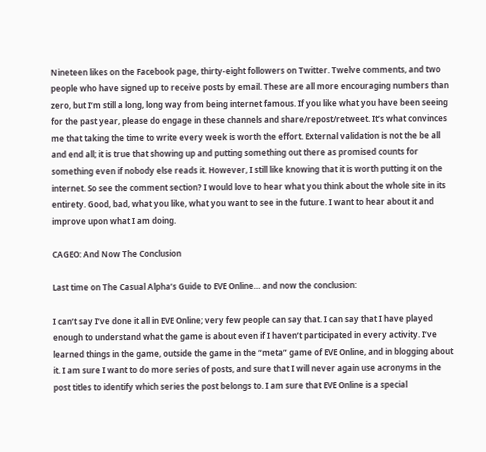Nineteen likes on the Facebook page, thirty-eight followers on Twitter. Twelve comments, and two people who have signed up to receive posts by email. These are all more encouraging numbers than zero, but I’m still a long, long way from being internet famous. If you like what you have been seeing for the past year, please do engage in these channels and share/repost/retweet. It’s what convinces me that taking the time to write every week is worth the effort. External validation is not the be all and end all; it is true that showing up and putting something out there as promised counts for something even if nobody else reads it. However, I still like knowing that it is worth putting it on the internet. So see the comment section? I would love to hear what you think about the whole site in its entirety. Good, bad, what you like, what you want to see in the future. I want to hear about it and improve upon what I am doing.

CAGEO: And Now The Conclusion

Last time on The Casual Alpha’s Guide to EVE Online… and now the conclusion:

I can’t say I’ve done it all in EVE Online; very few people can say that. I can say that I have played enough to understand what the game is about even if I haven’t participated in every activity. I’ve learned things in the game, outside the game in the “meta” game of EVE Online, and in blogging about it. I am sure I want to do more series of posts, and sure that I will never again use acronyms in the post titles to identify which series the post belongs to. I am sure that EVE Online is a special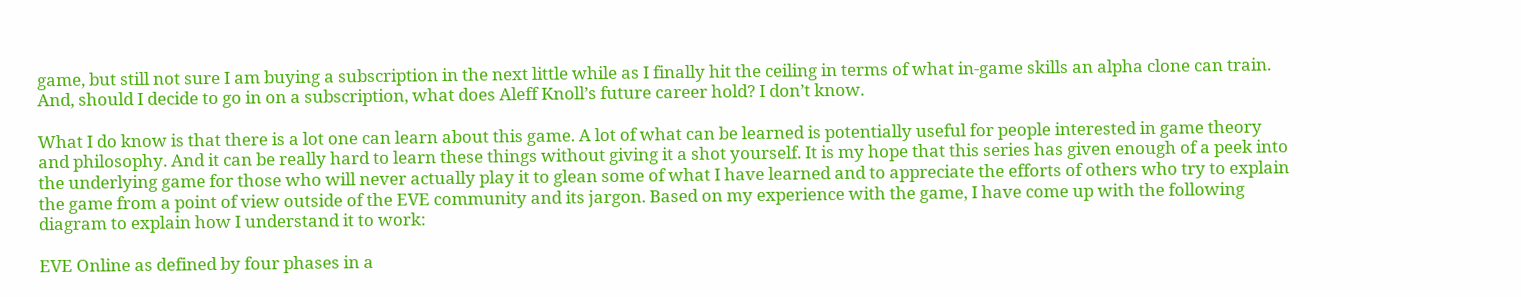game, but still not sure I am buying a subscription in the next little while as I finally hit the ceiling in terms of what in-game skills an alpha clone can train. And, should I decide to go in on a subscription, what does Aleff Knoll’s future career hold? I don’t know.

What I do know is that there is a lot one can learn about this game. A lot of what can be learned is potentially useful for people interested in game theory and philosophy. And it can be really hard to learn these things without giving it a shot yourself. It is my hope that this series has given enough of a peek into the underlying game for those who will never actually play it to glean some of what I have learned and to appreciate the efforts of others who try to explain the game from a point of view outside of the EVE community and its jargon. Based on my experience with the game, I have come up with the following diagram to explain how I understand it to work:

EVE Online as defined by four phases in a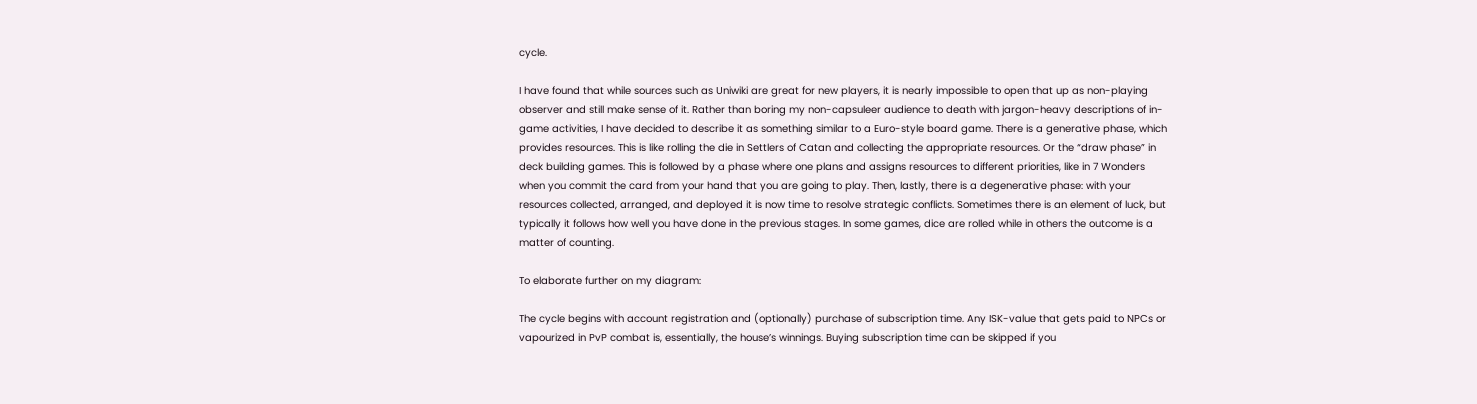cycle.

I have found that while sources such as Uniwiki are great for new players, it is nearly impossible to open that up as non-playing observer and still make sense of it. Rather than boring my non-capsuleer audience to death with jargon-heavy descriptions of in-game activities, I have decided to describe it as something similar to a Euro-style board game. There is a generative phase, which provides resources. This is like rolling the die in Settlers of Catan and collecting the appropriate resources. Or the “draw phase” in deck building games. This is followed by a phase where one plans and assigns resources to different priorities, like in 7 Wonders when you commit the card from your hand that you are going to play. Then, lastly, there is a degenerative phase: with your resources collected, arranged, and deployed it is now time to resolve strategic conflicts. Sometimes there is an element of luck, but typically it follows how well you have done in the previous stages. In some games, dice are rolled while in others the outcome is a matter of counting.

To elaborate further on my diagram:

The cycle begins with account registration and (optionally) purchase of subscription time. Any ISK-value that gets paid to NPCs or vapourized in PvP combat is, essentially, the house’s winnings. Buying subscription time can be skipped if you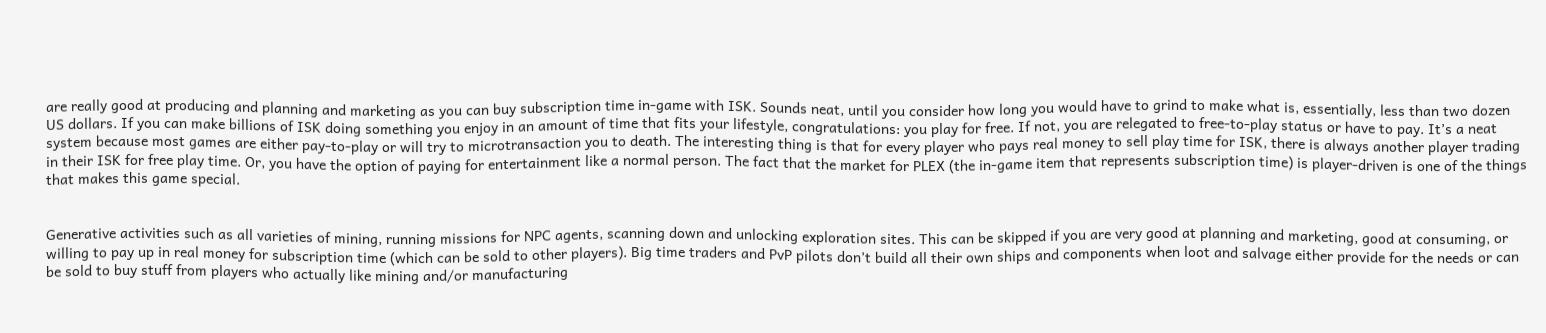are really good at producing and planning and marketing as you can buy subscription time in-game with ISK. Sounds neat, until you consider how long you would have to grind to make what is, essentially, less than two dozen US dollars. If you can make billions of ISK doing something you enjoy in an amount of time that fits your lifestyle, congratulations: you play for free. If not, you are relegated to free-to-play status or have to pay. It’s a neat system because most games are either pay-to-play or will try to microtransaction you to death. The interesting thing is that for every player who pays real money to sell play time for ISK, there is always another player trading in their ISK for free play time. Or, you have the option of paying for entertainment like a normal person. The fact that the market for PLEX (the in-game item that represents subscription time) is player-driven is one of the things that makes this game special.


Generative activities such as all varieties of mining, running missions for NPC agents, scanning down and unlocking exploration sites. This can be skipped if you are very good at planning and marketing, good at consuming, or willing to pay up in real money for subscription time (which can be sold to other players). Big time traders and PvP pilots don’t build all their own ships and components when loot and salvage either provide for the needs or can be sold to buy stuff from players who actually like mining and/or manufacturing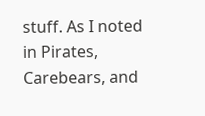stuff. As I noted in Pirates, Carebears, and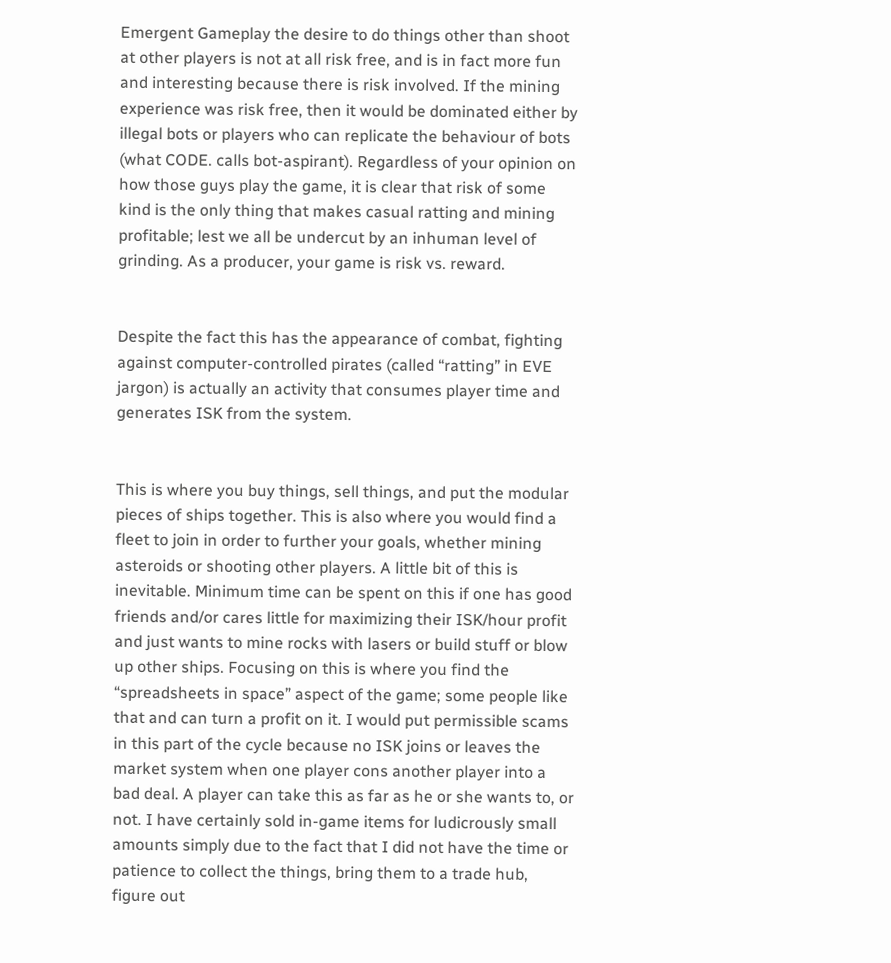Emergent Gameplay the desire to do things other than shoot at other players is not at all risk free, and is in fact more fun and interesting because there is risk involved. If the mining experience was risk free, then it would be dominated either by illegal bots or players who can replicate the behaviour of bots (what CODE. calls bot-aspirant). Regardless of your opinion on how those guys play the game, it is clear that risk of some kind is the only thing that makes casual ratting and mining profitable; lest we all be undercut by an inhuman level of grinding. As a producer, your game is risk vs. reward.


Despite the fact this has the appearance of combat, fighting against computer-controlled pirates (called “ratting” in EVE jargon) is actually an activity that consumes player time and generates ISK from the system.


This is where you buy things, sell things, and put the modular pieces of ships together. This is also where you would find a fleet to join in order to further your goals, whether mining asteroids or shooting other players. A little bit of this is inevitable. Minimum time can be spent on this if one has good friends and/or cares little for maximizing their ISK/hour profit and just wants to mine rocks with lasers or build stuff or blow up other ships. Focusing on this is where you find the “spreadsheets in space” aspect of the game; some people like that and can turn a profit on it. I would put permissible scams in this part of the cycle because no ISK joins or leaves the market system when one player cons another player into a bad deal. A player can take this as far as he or she wants to, or not. I have certainly sold in-game items for ludicrously small amounts simply due to the fact that I did not have the time or patience to collect the things, bring them to a trade hub, figure out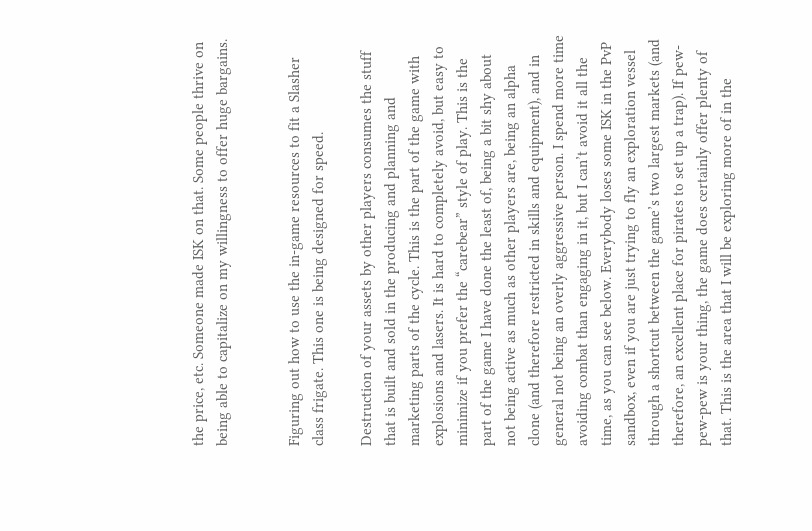the price, etc. Someone made ISK on that. Some people thrive on being able to capitalize on my willingness to offer huge bargains.


Figuring out how to use the in-game resources to fit a Slasher class frigate. This one is being designed for speed.

Destruction of your assets by other players consumes the stuff that is built and sold in the producing and planning and marketing parts of the cycle. This is the part of the game with explosions and lasers. It is hard to completely avoid, but easy to minimize if you prefer the “carebear” style of play. This is the part of the game I have done the least of, being a bit shy about not being active as much as other players are, being an alpha clone (and therefore restricted in skills and equipment), and in general not being an overly aggressive person. I spend more time avoiding combat than engaging in it, but I can’t avoid it all the time, as you can see below. Everybody loses some ISK in the PvP sandbox, even if you are just trying to fly an exploration vessel through a shortcut between the game’s two largest markets (and therefore, an excellent place for pirates to set up a trap). If pew-pew-pew is your thing, the game does certainly offer plenty of that. This is the area that I will be exploring more of in the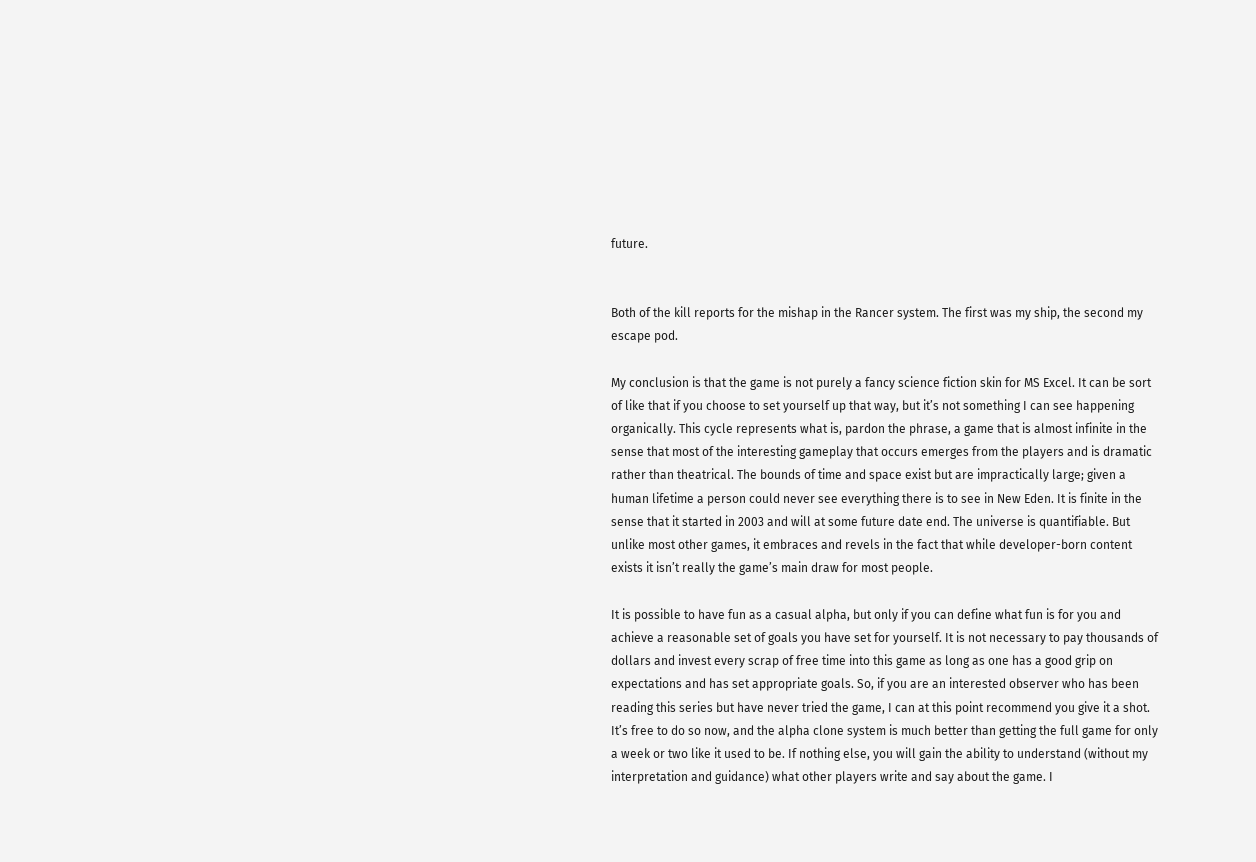future.


Both of the kill reports for the mishap in the Rancer system. The first was my ship, the second my escape pod.

My conclusion is that the game is not purely a fancy science fiction skin for MS Excel. It can be sort of like that if you choose to set yourself up that way, but it’s not something I can see happening organically. This cycle represents what is, pardon the phrase, a game that is almost infinite in the sense that most of the interesting gameplay that occurs emerges from the players and is dramatic rather than theatrical. The bounds of time and space exist but are impractically large; given a human lifetime a person could never see everything there is to see in New Eden. It is finite in the sense that it started in 2003 and will at some future date end. The universe is quantifiable. But unlike most other games, it embraces and revels in the fact that while developer-born content exists it isn’t really the game’s main draw for most people.

It is possible to have fun as a casual alpha, but only if you can define what fun is for you and achieve a reasonable set of goals you have set for yourself. It is not necessary to pay thousands of dollars and invest every scrap of free time into this game as long as one has a good grip on expectations and has set appropriate goals. So, if you are an interested observer who has been reading this series but have never tried the game, I can at this point recommend you give it a shot. It’s free to do so now, and the alpha clone system is much better than getting the full game for only a week or two like it used to be. If nothing else, you will gain the ability to understand (without my interpretation and guidance) what other players write and say about the game. I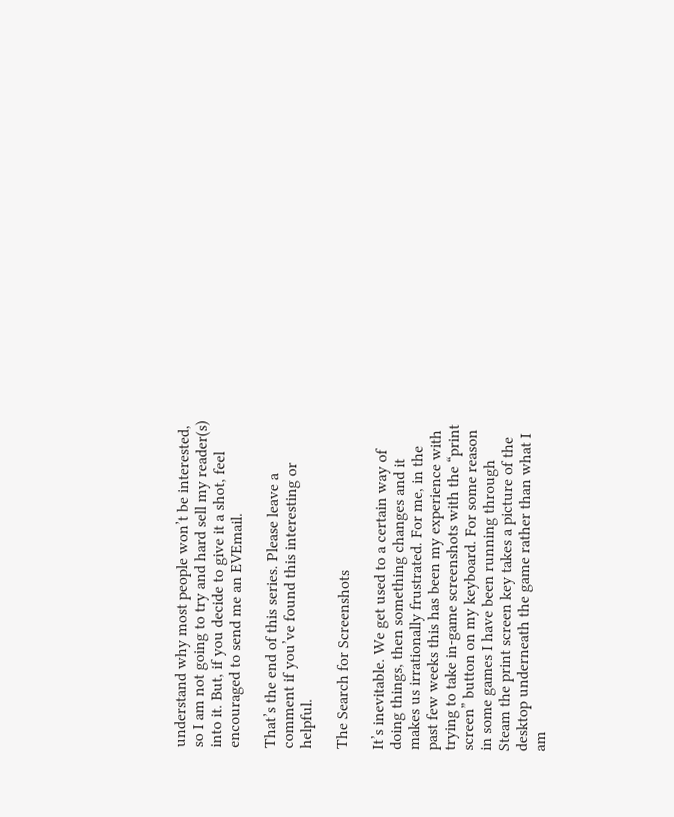understand why most people won’t be interested, so I am not going to try and hard sell my reader(s) into it. But, if you decide to give it a shot, feel encouraged to send me an EVEmail.

That’s the end of this series. Please leave a comment if you’ve found this interesting or helpful.

The Search for Screenshots

It’s inevitable. We get used to a certain way of doing things, then something changes and it makes us irrationally frustrated. For me, in the past few weeks this has been my experience with trying to take in-game screenshots with the “print screen” button on my keyboard. For some reason in some games I have been running through Steam the print screen key takes a picture of the desktop underneath the game rather than what I am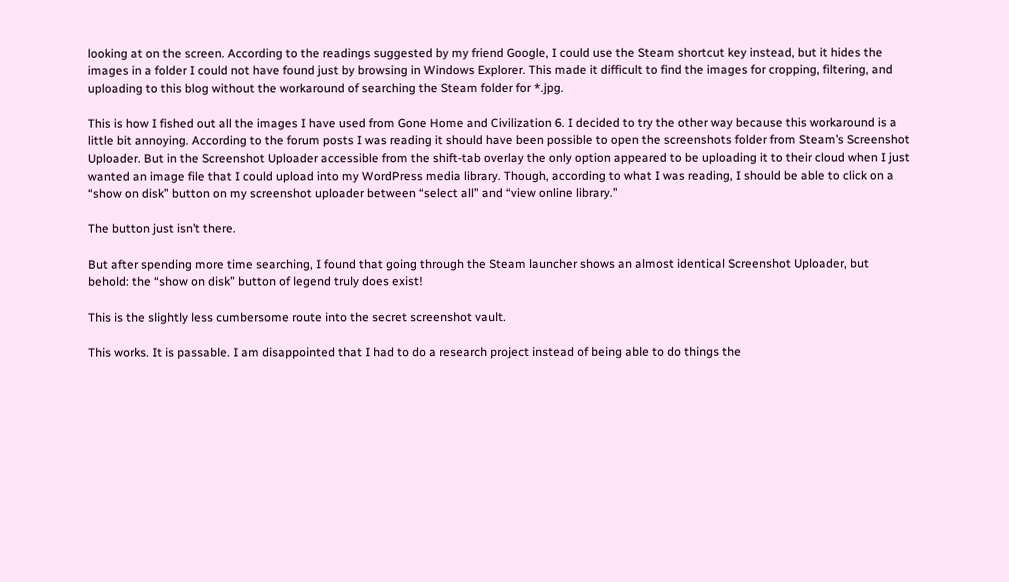looking at on the screen. According to the readings suggested by my friend Google, I could use the Steam shortcut key instead, but it hides the images in a folder I could not have found just by browsing in Windows Explorer. This made it difficult to find the images for cropping, filtering, and uploading to this blog without the workaround of searching the Steam folder for *.jpg.

This is how I fished out all the images I have used from Gone Home and Civilization 6. I decided to try the other way because this workaround is a little bit annoying. According to the forum posts I was reading it should have been possible to open the screenshots folder from Steam’s Screenshot Uploader. But in the Screenshot Uploader accessible from the shift-tab overlay the only option appeared to be uploading it to their cloud when I just wanted an image file that I could upload into my WordPress media library. Though, according to what I was reading, I should be able to click on a “show on disk” button on my screenshot uploader between “select all” and “view online library.”

The button just isn’t there.

But after spending more time searching, I found that going through the Steam launcher shows an almost identical Screenshot Uploader, but behold: the “show on disk” button of legend truly does exist!

This is the slightly less cumbersome route into the secret screenshot vault.

This works. It is passable. I am disappointed that I had to do a research project instead of being able to do things the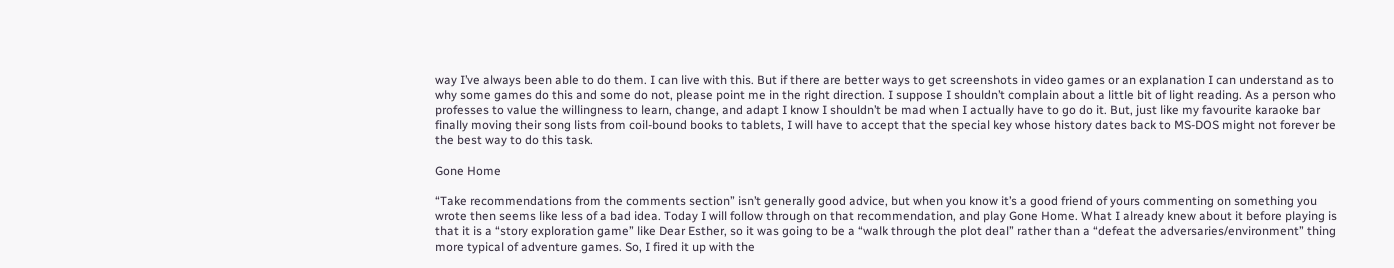way I’ve always been able to do them. I can live with this. But if there are better ways to get screenshots in video games or an explanation I can understand as to why some games do this and some do not, please point me in the right direction. I suppose I shouldn’t complain about a little bit of light reading. As a person who professes to value the willingness to learn, change, and adapt I know I shouldn’t be mad when I actually have to go do it. But, just like my favourite karaoke bar finally moving their song lists from coil-bound books to tablets, I will have to accept that the special key whose history dates back to MS-DOS might not forever be the best way to do this task.

Gone Home

“Take recommendations from the comments section” isn’t generally good advice, but when you know it’s a good friend of yours commenting on something you wrote then seems like less of a bad idea. Today I will follow through on that recommendation, and play Gone Home. What I already knew about it before playing is that it is a “story exploration game” like Dear Esther, so it was going to be a “walk through the plot deal” rather than a “defeat the adversaries/environment” thing more typical of adventure games. So, I fired it up with the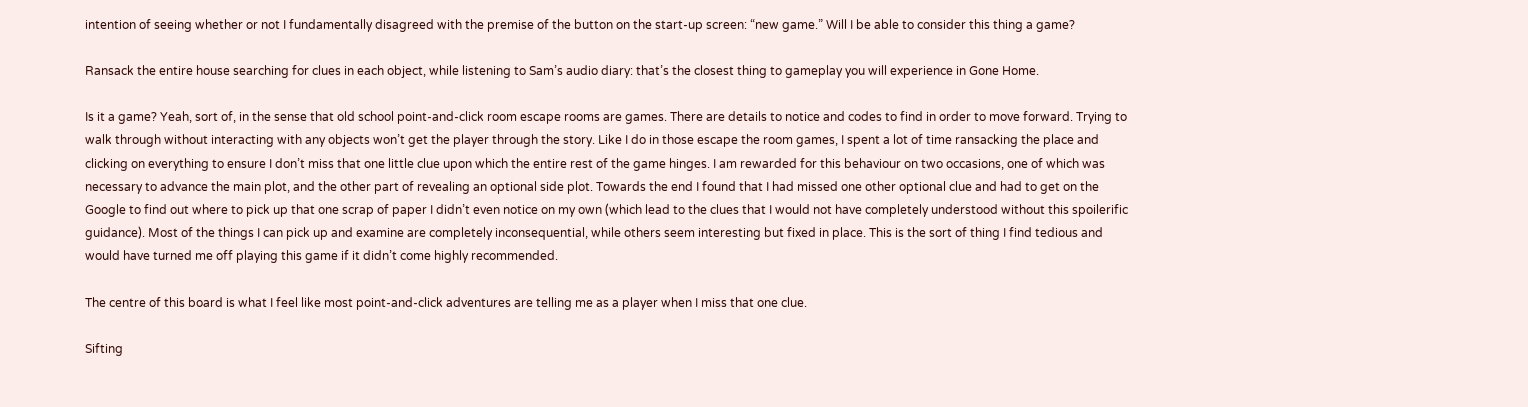intention of seeing whether or not I fundamentally disagreed with the premise of the button on the start-up screen: “new game.” Will I be able to consider this thing a game?

Ransack the entire house searching for clues in each object, while listening to Sam’s audio diary: that’s the closest thing to gameplay you will experience in Gone Home.

Is it a game? Yeah, sort of, in the sense that old school point-and-click room escape rooms are games. There are details to notice and codes to find in order to move forward. Trying to walk through without interacting with any objects won’t get the player through the story. Like I do in those escape the room games, I spent a lot of time ransacking the place and clicking on everything to ensure I don’t miss that one little clue upon which the entire rest of the game hinges. I am rewarded for this behaviour on two occasions, one of which was necessary to advance the main plot, and the other part of revealing an optional side plot. Towards the end I found that I had missed one other optional clue and had to get on the Google to find out where to pick up that one scrap of paper I didn’t even notice on my own (which lead to the clues that I would not have completely understood without this spoilerific guidance). Most of the things I can pick up and examine are completely inconsequential, while others seem interesting but fixed in place. This is the sort of thing I find tedious and would have turned me off playing this game if it didn’t come highly recommended.

The centre of this board is what I feel like most point-and-click adventures are telling me as a player when I miss that one clue.

Sifting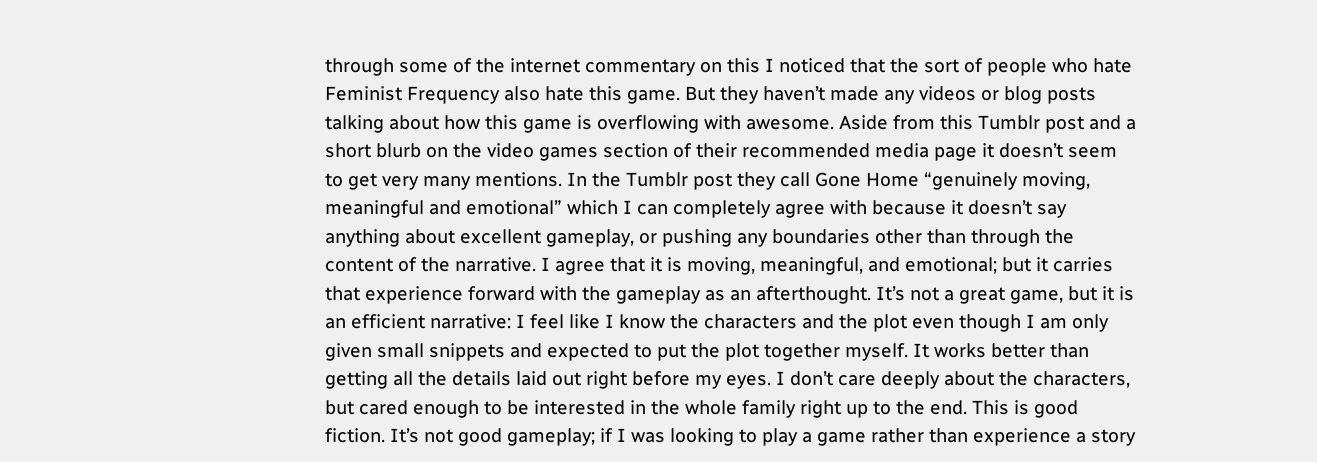through some of the internet commentary on this I noticed that the sort of people who hate Feminist Frequency also hate this game. But they haven’t made any videos or blog posts talking about how this game is overflowing with awesome. Aside from this Tumblr post and a short blurb on the video games section of their recommended media page it doesn’t seem to get very many mentions. In the Tumblr post they call Gone Home “genuinely moving, meaningful and emotional” which I can completely agree with because it doesn’t say anything about excellent gameplay, or pushing any boundaries other than through the content of the narrative. I agree that it is moving, meaningful, and emotional; but it carries that experience forward with the gameplay as an afterthought. It’s not a great game, but it is an efficient narrative: I feel like I know the characters and the plot even though I am only given small snippets and expected to put the plot together myself. It works better than getting all the details laid out right before my eyes. I don’t care deeply about the characters, but cared enough to be interested in the whole family right up to the end. This is good fiction. It’s not good gameplay; if I was looking to play a game rather than experience a story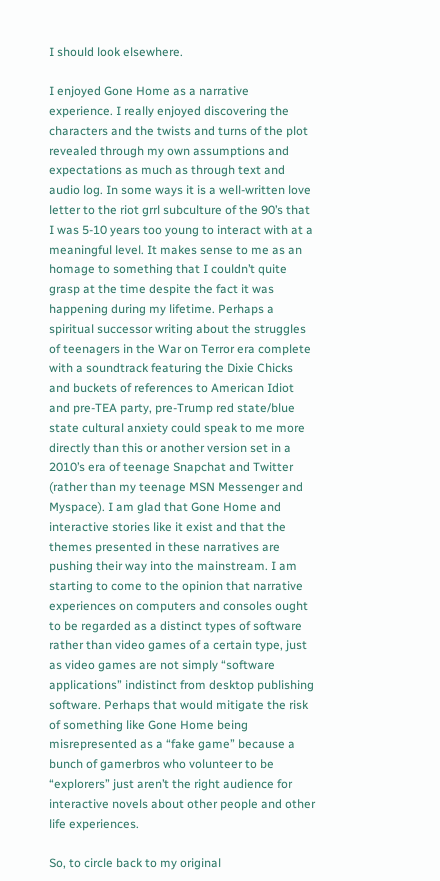I should look elsewhere.

I enjoyed Gone Home as a narrative experience. I really enjoyed discovering the characters and the twists and turns of the plot revealed through my own assumptions and expectations as much as through text and audio log. In some ways it is a well-written love letter to the riot grrl subculture of the 90’s that I was 5-10 years too young to interact with at a meaningful level. It makes sense to me as an homage to something that I couldn’t quite grasp at the time despite the fact it was happening during my lifetime. Perhaps a spiritual successor writing about the struggles of teenagers in the War on Terror era complete with a soundtrack featuring the Dixie Chicks and buckets of references to American Idiot and pre-TEA party, pre-Trump red state/blue state cultural anxiety could speak to me more directly than this or another version set in a 2010’s era of teenage Snapchat and Twitter (rather than my teenage MSN Messenger and Myspace). I am glad that Gone Home and interactive stories like it exist and that the themes presented in these narratives are pushing their way into the mainstream. I am starting to come to the opinion that narrative experiences on computers and consoles ought to be regarded as a distinct types of software rather than video games of a certain type, just as video games are not simply “software applications” indistinct from desktop publishing software. Perhaps that would mitigate the risk of something like Gone Home being misrepresented as a “fake game” because a bunch of gamerbros who volunteer to be “explorers” just aren’t the right audience for interactive novels about other people and other life experiences.

So, to circle back to my original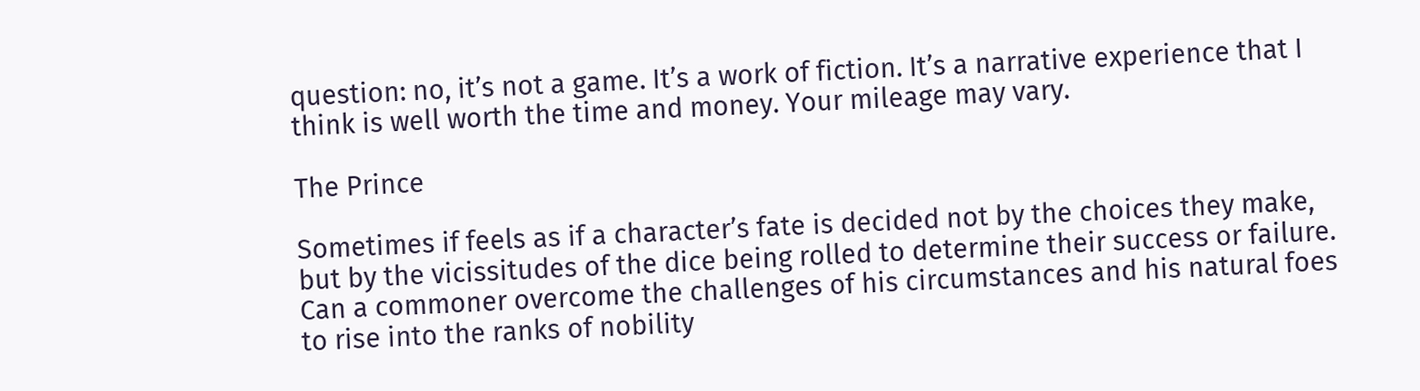question: no, it’s not a game. It’s a work of fiction. It’s a narrative experience that I think is well worth the time and money. Your mileage may vary.

The Prince

Sometimes if feels as if a character’s fate is decided not by the choices they make, but by the vicissitudes of the dice being rolled to determine their success or failure. Can a commoner overcome the challenges of his circumstances and his natural foes to rise into the ranks of nobility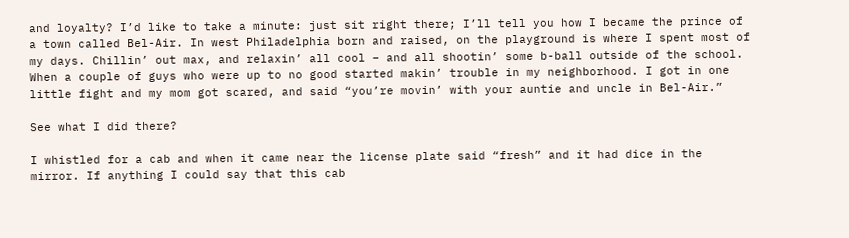and loyalty? I’d like to take a minute: just sit right there; I’ll tell you how I became the prince of a town called Bel-Air. In west Philadelphia born and raised, on the playground is where I spent most of my days. Chillin’ out max, and relaxin’ all cool – and all shootin’ some b-ball outside of the school. When a couple of guys who were up to no good started makin’ trouble in my neighborhood. I got in one little fight and my mom got scared, and said “you’re movin’ with your auntie and uncle in Bel-Air.”

See what I did there?

I whistled for a cab and when it came near the license plate said “fresh” and it had dice in the mirror. If anything I could say that this cab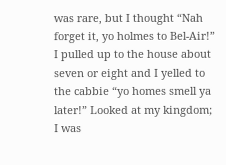was rare, but I thought “Nah forget it, yo holmes to Bel-Air!” I pulled up to the house about seven or eight and I yelled to the cabbie “yo homes smell ya later!” Looked at my kingdom; I was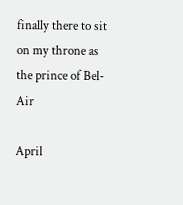finally there to sit on my throne as the prince of Bel-Air

April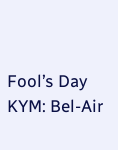Fool’s Day  KYM: Bel-Air